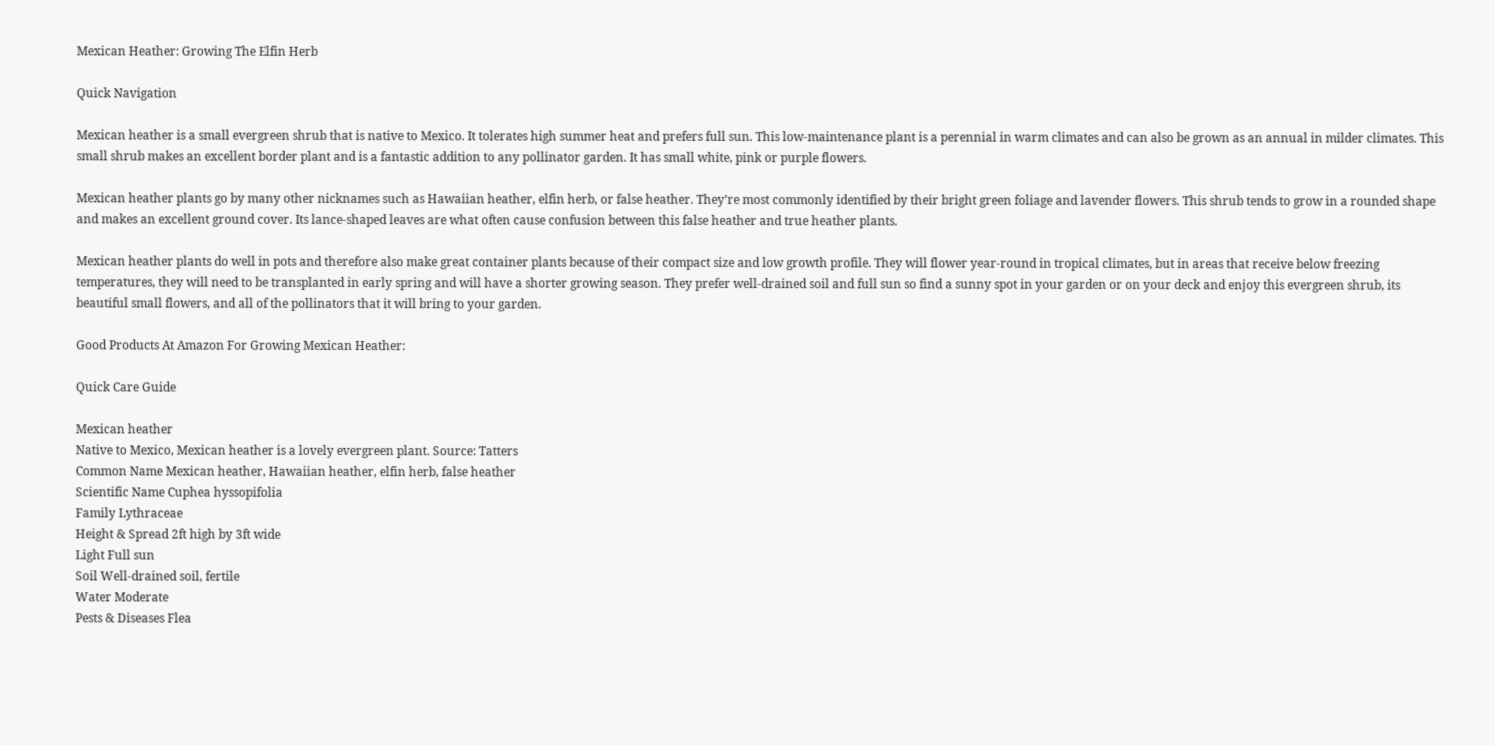Mexican Heather: Growing The Elfin Herb

Quick Navigation

Mexican heather is a small evergreen shrub that is native to Mexico. It tolerates high summer heat and prefers full sun. This low-maintenance plant is a perennial in warm climates and can also be grown as an annual in milder climates. This small shrub makes an excellent border plant and is a fantastic addition to any pollinator garden. It has small white, pink or purple flowers.

Mexican heather plants go by many other nicknames such as Hawaiian heather, elfin herb, or false heather. They’re most commonly identified by their bright green foliage and lavender flowers. This shrub tends to grow in a rounded shape and makes an excellent ground cover. Its lance-shaped leaves are what often cause confusion between this false heather and true heather plants.

Mexican heather plants do well in pots and therefore also make great container plants because of their compact size and low growth profile. They will flower year-round in tropical climates, but in areas that receive below freezing temperatures, they will need to be transplanted in early spring and will have a shorter growing season. They prefer well-drained soil and full sun so find a sunny spot in your garden or on your deck and enjoy this evergreen shrub, its beautiful small flowers, and all of the pollinators that it will bring to your garden.

Good Products At Amazon For Growing Mexican Heather:

Quick Care Guide

Mexican heather
Native to Mexico, Mexican heather is a lovely evergreen plant. Source: Tatters
Common Name Mexican heather, Hawaiian heather, elfin herb, false heather
Scientific Name Cuphea hyssopifolia
Family Lythraceae
Height & Spread 2ft high by 3ft wide
Light Full sun
Soil Well-drained soil, fertile
Water Moderate
Pests & Diseases Flea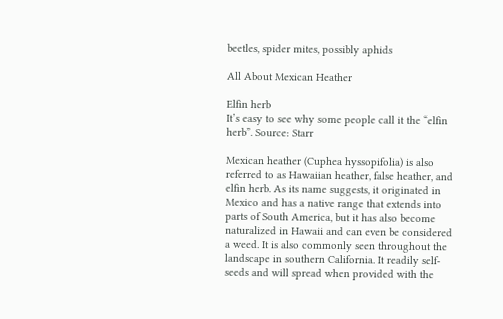beetles, spider mites, possibly aphids

All About Mexican Heather

Elfin herb
It’s easy to see why some people call it the “elfin herb”. Source: Starr

Mexican heather (Cuphea hyssopifolia) is also referred to as Hawaiian heather, false heather, and elfin herb. As its name suggests, it originated in Mexico and has a native range that extends into parts of South America, but it has also become naturalized in Hawaii and can even be considered a weed. It is also commonly seen throughout the landscape in southern California. It readily self-seeds and will spread when provided with the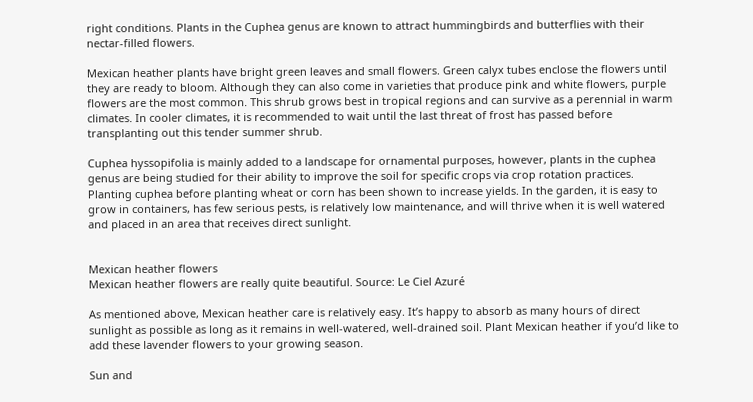right conditions. Plants in the Cuphea genus are known to attract hummingbirds and butterflies with their nectar-filled flowers.

Mexican heather plants have bright green leaves and small flowers. Green calyx tubes enclose the flowers until they are ready to bloom. Although they can also come in varieties that produce pink and white flowers, purple flowers are the most common. This shrub grows best in tropical regions and can survive as a perennial in warm climates. In cooler climates, it is recommended to wait until the last threat of frost has passed before transplanting out this tender summer shrub.

Cuphea hyssopifolia is mainly added to a landscape for ornamental purposes, however, plants in the cuphea genus are being studied for their ability to improve the soil for specific crops via crop rotation practices. Planting cuphea before planting wheat or corn has been shown to increase yields. In the garden, it is easy to grow in containers, has few serious pests, is relatively low maintenance, and will thrive when it is well watered and placed in an area that receives direct sunlight.


Mexican heather flowers
Mexican heather flowers are really quite beautiful. Source: Le Ciel Azuré

As mentioned above, Mexican heather care is relatively easy. It’s happy to absorb as many hours of direct sunlight as possible as long as it remains in well-watered, well-drained soil. Plant Mexican heather if you’d like to add these lavender flowers to your growing season.

Sun and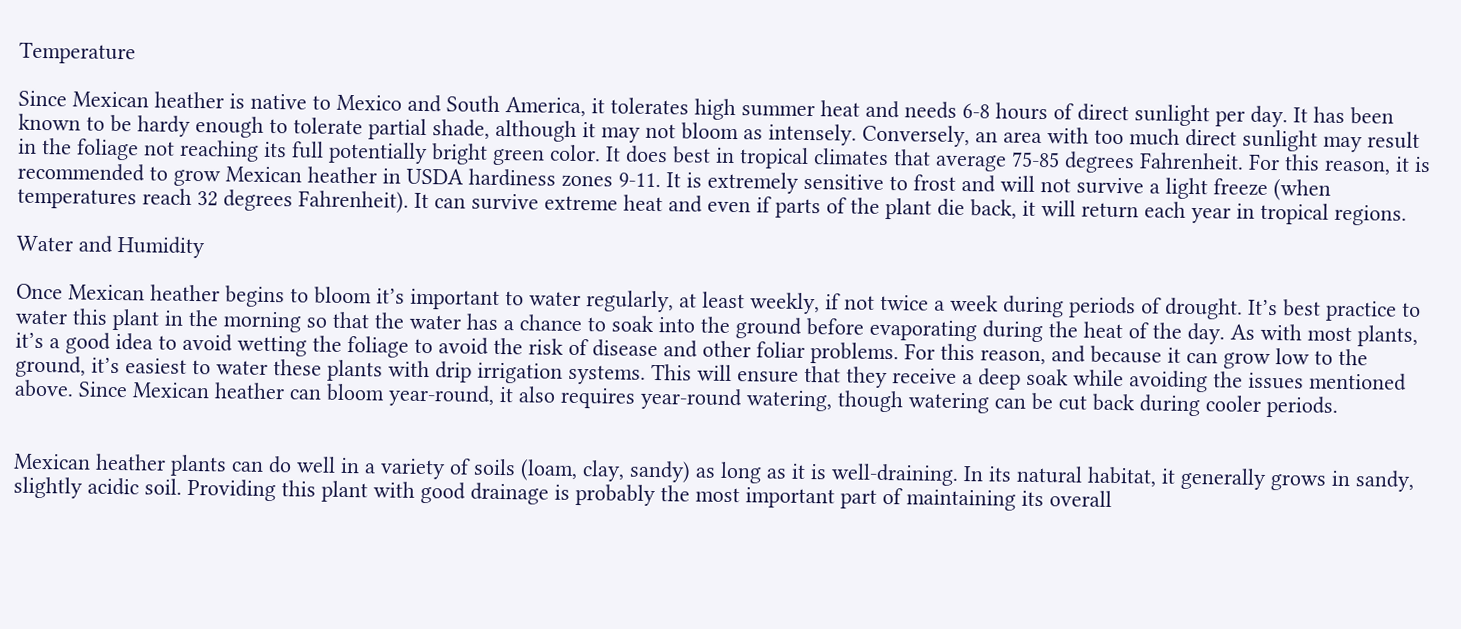Temperature

Since Mexican heather is native to Mexico and South America, it tolerates high summer heat and needs 6-8 hours of direct sunlight per day. It has been known to be hardy enough to tolerate partial shade, although it may not bloom as intensely. Conversely, an area with too much direct sunlight may result in the foliage not reaching its full potentially bright green color. It does best in tropical climates that average 75-85 degrees Fahrenheit. For this reason, it is recommended to grow Mexican heather in USDA hardiness zones 9-11. It is extremely sensitive to frost and will not survive a light freeze (when temperatures reach 32 degrees Fahrenheit). It can survive extreme heat and even if parts of the plant die back, it will return each year in tropical regions.

Water and Humidity

Once Mexican heather begins to bloom it’s important to water regularly, at least weekly, if not twice a week during periods of drought. It’s best practice to water this plant in the morning so that the water has a chance to soak into the ground before evaporating during the heat of the day. As with most plants, it’s a good idea to avoid wetting the foliage to avoid the risk of disease and other foliar problems. For this reason, and because it can grow low to the ground, it’s easiest to water these plants with drip irrigation systems. This will ensure that they receive a deep soak while avoiding the issues mentioned above. Since Mexican heather can bloom year-round, it also requires year-round watering, though watering can be cut back during cooler periods.


Mexican heather plants can do well in a variety of soils (loam, clay, sandy) as long as it is well-draining. In its natural habitat, it generally grows in sandy, slightly acidic soil. Providing this plant with good drainage is probably the most important part of maintaining its overall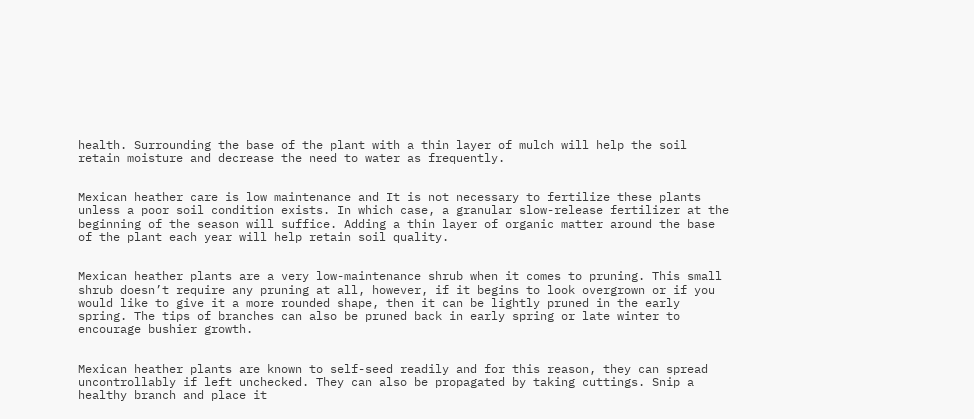health. Surrounding the base of the plant with a thin layer of mulch will help the soil retain moisture and decrease the need to water as frequently.


Mexican heather care is low maintenance and It is not necessary to fertilize these plants unless a poor soil condition exists. In which case, a granular slow-release fertilizer at the beginning of the season will suffice. Adding a thin layer of organic matter around the base of the plant each year will help retain soil quality.


Mexican heather plants are a very low-maintenance shrub when it comes to pruning. This small shrub doesn’t require any pruning at all, however, if it begins to look overgrown or if you would like to give it a more rounded shape, then it can be lightly pruned in the early spring. The tips of branches can also be pruned back in early spring or late winter to encourage bushier growth.


Mexican heather plants are known to self-seed readily and for this reason, they can spread uncontrollably if left unchecked. They can also be propagated by taking cuttings. Snip a healthy branch and place it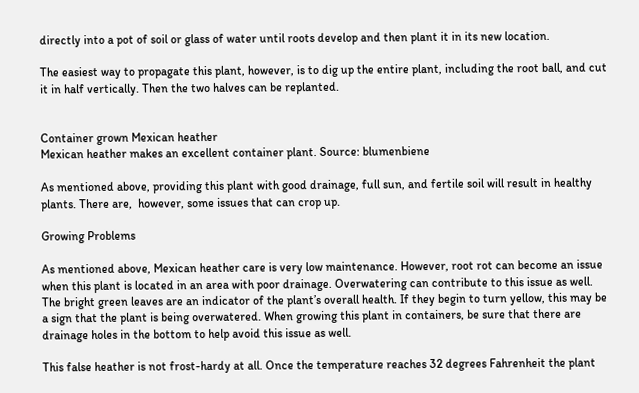directly into a pot of soil or glass of water until roots develop and then plant it in its new location.

The easiest way to propagate this plant, however, is to dig up the entire plant, including the root ball, and cut it in half vertically. Then the two halves can be replanted.


Container grown Mexican heather
Mexican heather makes an excellent container plant. Source: blumenbiene

As mentioned above, providing this plant with good drainage, full sun, and fertile soil will result in healthy plants. There are,  however, some issues that can crop up.

Growing Problems

As mentioned above, Mexican heather care is very low maintenance. However, root rot can become an issue when this plant is located in an area with poor drainage. Overwatering can contribute to this issue as well. The bright green leaves are an indicator of the plant’s overall health. If they begin to turn yellow, this may be a sign that the plant is being overwatered. When growing this plant in containers, be sure that there are drainage holes in the bottom to help avoid this issue as well.

This false heather is not frost-hardy at all. Once the temperature reaches 32 degrees Fahrenheit the plant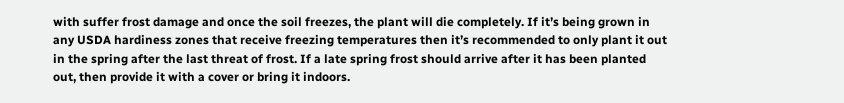with suffer frost damage and once the soil freezes, the plant will die completely. If it’s being grown in any USDA hardiness zones that receive freezing temperatures then it’s recommended to only plant it out in the spring after the last threat of frost. If a late spring frost should arrive after it has been planted out, then provide it with a cover or bring it indoors.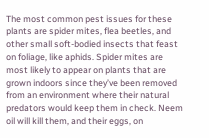The most common pest issues for these plants are spider mites, flea beetles, and other small soft-bodied insects that feast on foliage, like aphids. Spider mites are most likely to appear on plants that are grown indoors since they’ve been removed from an environment where their natural predators would keep them in check. Neem oil will kill them, and their eggs, on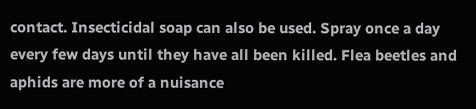contact. Insecticidal soap can also be used. Spray once a day every few days until they have all been killed. Flea beetles and aphids are more of a nuisance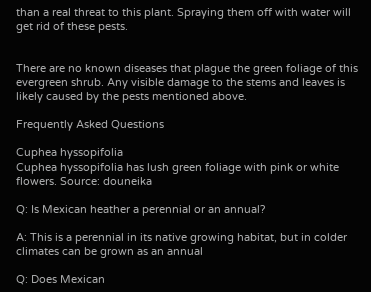than a real threat to this plant. Spraying them off with water will get rid of these pests.


There are no known diseases that plague the green foliage of this evergreen shrub. Any visible damage to the stems and leaves is likely caused by the pests mentioned above.

Frequently Asked Questions

Cuphea hyssopifolia
Cuphea hyssopifolia has lush green foliage with pink or white flowers. Source: douneika

Q: Is Mexican heather a perennial or an annual?

A: This is a perennial in its native growing habitat, but in colder climates can be grown as an annual

Q: Does Mexican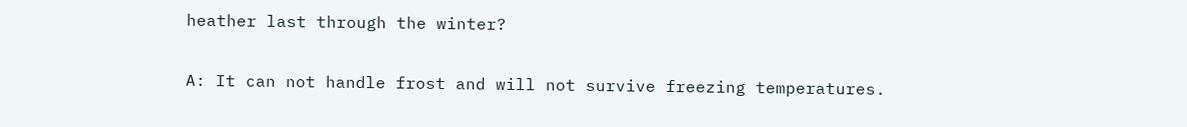heather last through the winter?

A: It can not handle frost and will not survive freezing temperatures.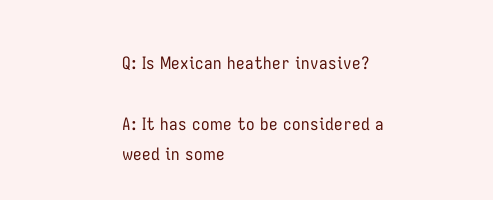Q: Is Mexican heather invasive?

A: It has come to be considered a weed in some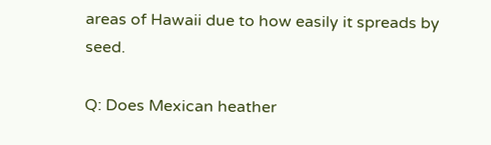areas of Hawaii due to how easily it spreads by seed.

Q: Does Mexican heather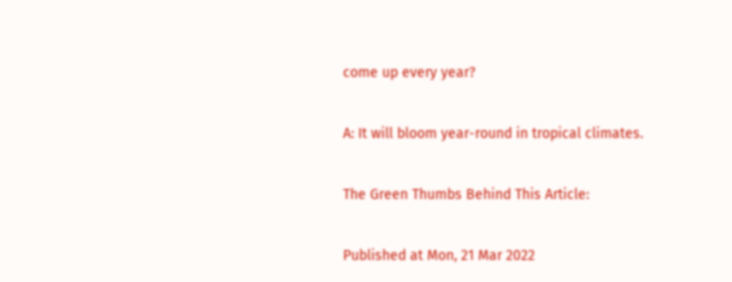come up every year?

A: It will bloom year-round in tropical climates.

The Green Thumbs Behind This Article:

Published at Mon, 21 Mar 2022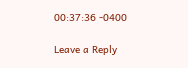00:37:36 -0400

Leave a Reply